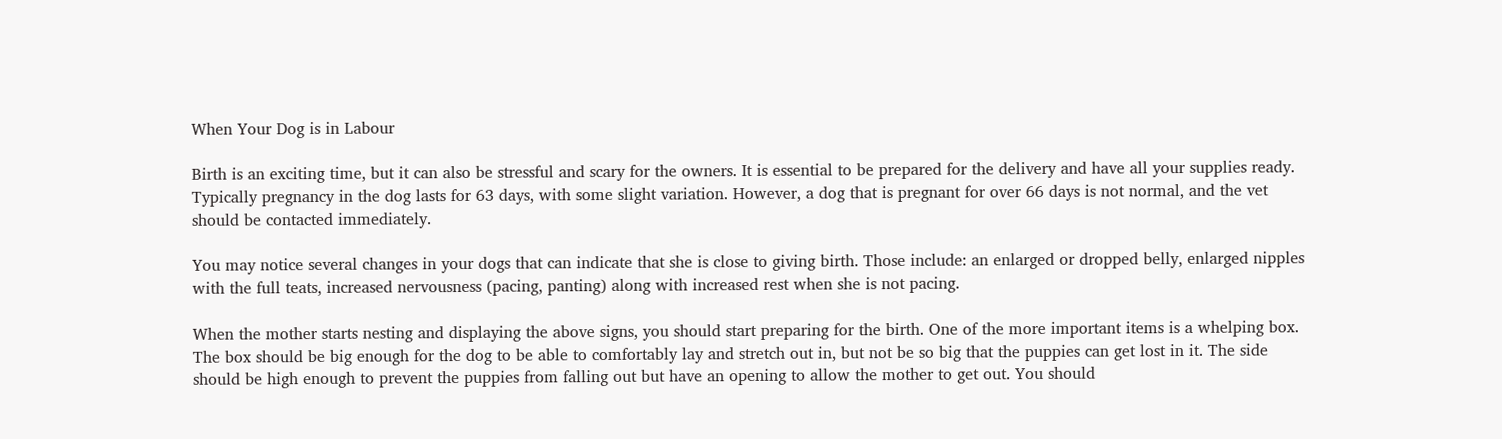When Your Dog is in Labour

Birth is an exciting time, but it can also be stressful and scary for the owners. It is essential to be prepared for the delivery and have all your supplies ready. Typically pregnancy in the dog lasts for 63 days, with some slight variation. However, a dog that is pregnant for over 66 days is not normal, and the vet should be contacted immediately.

You may notice several changes in your dogs that can indicate that she is close to giving birth. Those include: an enlarged or dropped belly, enlarged nipples with the full teats, increased nervousness (pacing, panting) along with increased rest when she is not pacing.

When the mother starts nesting and displaying the above signs, you should start preparing for the birth. One of the more important items is a whelping box. The box should be big enough for the dog to be able to comfortably lay and stretch out in, but not be so big that the puppies can get lost in it. The side should be high enough to prevent the puppies from falling out but have an opening to allow the mother to get out. You should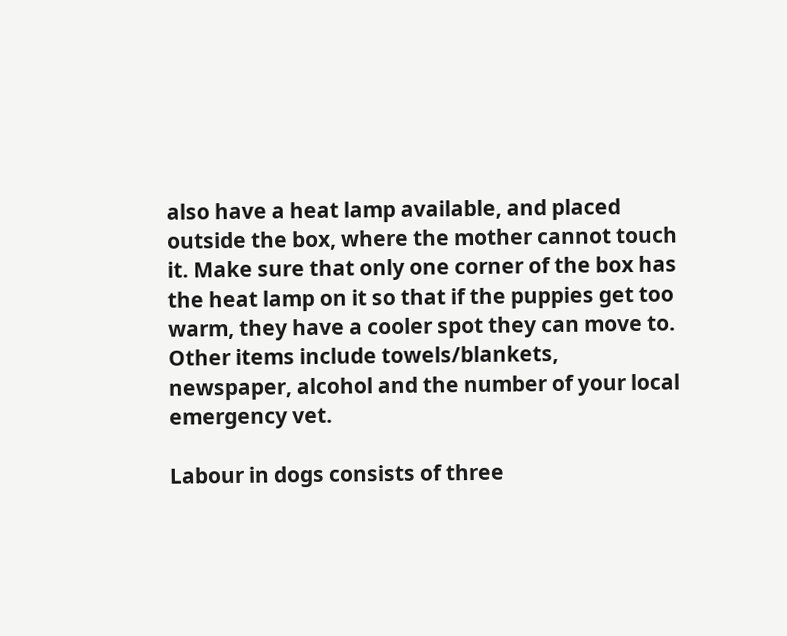also have a heat lamp available, and placed outside the box, where the mother cannot touch it. Make sure that only one corner of the box has the heat lamp on it so that if the puppies get too warm, they have a cooler spot they can move to. Other items include towels/blankets, newspaper, alcohol and the number of your local emergency vet.

Labour in dogs consists of three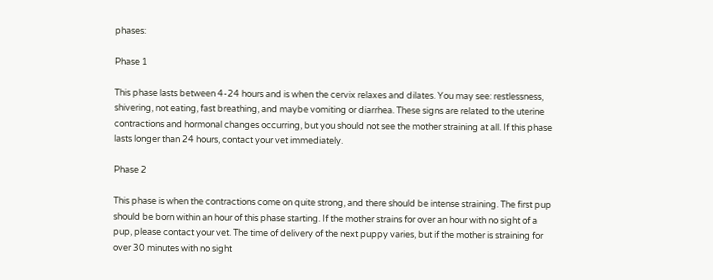phases:

Phase 1

This phase lasts between 4-24 hours and is when the cervix relaxes and dilates. You may see: restlessness, shivering, not eating, fast breathing, and maybe vomiting or diarrhea. These signs are related to the uterine contractions and hormonal changes occurring, but you should not see the mother straining at all. If this phase lasts longer than 24 hours, contact your vet immediately.

Phase 2

This phase is when the contractions come on quite strong, and there should be intense straining. The first pup should be born within an hour of this phase starting. If the mother strains for over an hour with no sight of a pup, please contact your vet. The time of delivery of the next puppy varies, but if the mother is straining for over 30 minutes with no sight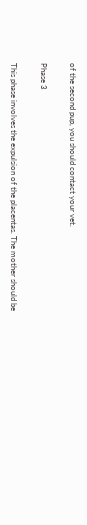of the second pup, you should contact your vet.

Phase 3

This phase involves the expulsion of the placentas. The mother should be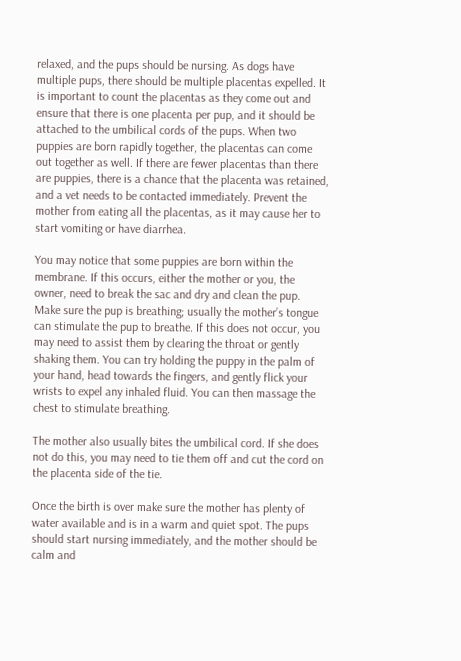relaxed, and the pups should be nursing. As dogs have multiple pups, there should be multiple placentas expelled. It is important to count the placentas as they come out and ensure that there is one placenta per pup, and it should be attached to the umbilical cords of the pups. When two puppies are born rapidly together, the placentas can come out together as well. If there are fewer placentas than there are puppies, there is a chance that the placenta was retained, and a vet needs to be contacted immediately. Prevent the mother from eating all the placentas, as it may cause her to start vomiting or have diarrhea.

You may notice that some puppies are born within the membrane. If this occurs, either the mother or you, the owner, need to break the sac and dry and clean the pup. Make sure the pup is breathing; usually the mother’s tongue can stimulate the pup to breathe. If this does not occur, you may need to assist them by clearing the throat or gently shaking them. You can try holding the puppy in the palm of your hand, head towards the fingers, and gently flick your wrists to expel any inhaled fluid. You can then massage the chest to stimulate breathing.

The mother also usually bites the umbilical cord. If she does not do this, you may need to tie them off and cut the cord on the placenta side of the tie.

Once the birth is over make sure the mother has plenty of water available and is in a warm and quiet spot. The pups should start nursing immediately, and the mother should be calm and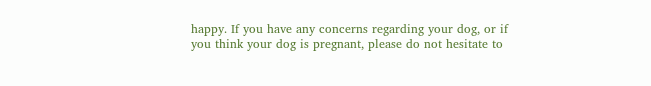happy. If you have any concerns regarding your dog, or if you think your dog is pregnant, please do not hesitate to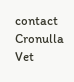contact Cronulla Vet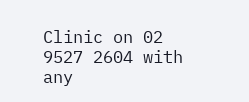Clinic on 02 9527 2604 with any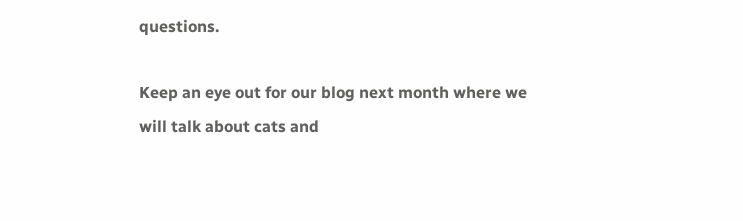questions.

Keep an eye out for our blog next month where we will talk about cats and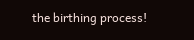the birthing process!